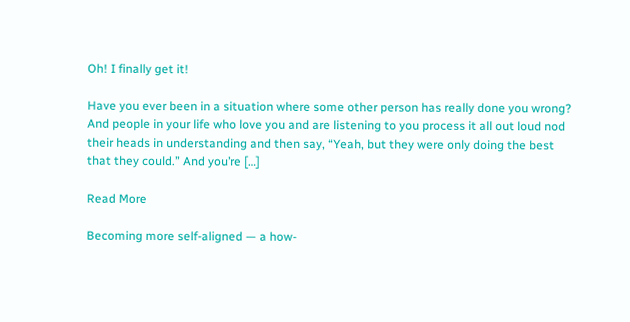Oh! I finally get it!

Have you ever been in a situation where some other person has really done you wrong? And people in your life who love you and are listening to you process it all out loud nod their heads in understanding and then say, “Yeah, but they were only doing the best that they could.” And you’re […]

Read More

Becoming more self-aligned — a how-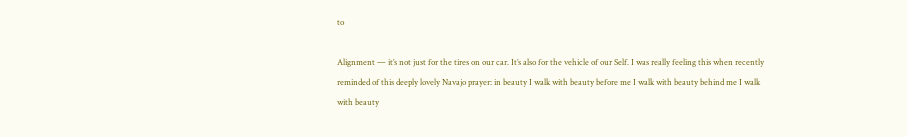to

Alignment — it’s not just for the tires on our car. It’s also for the vehicle of our Self. I was really feeling this when recently reminded of this deeply lovely Navajo prayer: in beauty I walk with beauty before me I walk with beauty behind me I walk with beauty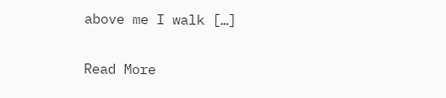above me I walk […]

Read More